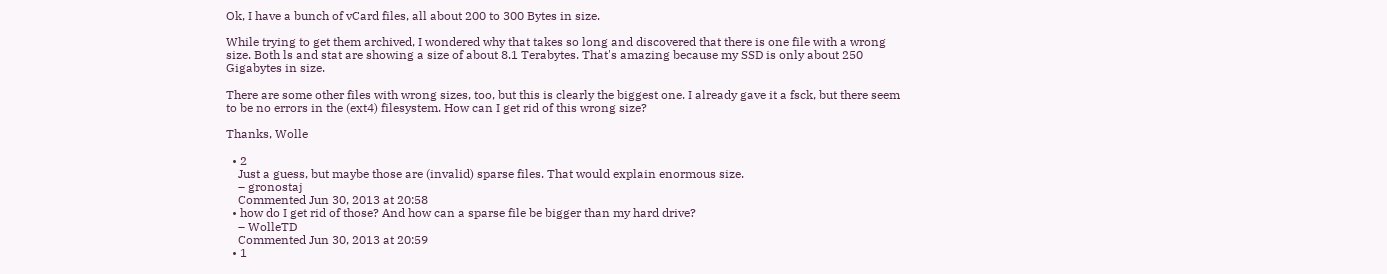Ok, I have a bunch of vCard files, all about 200 to 300 Bytes in size.

While trying to get them archived, I wondered why that takes so long and discovered that there is one file with a wrong size. Both ls and stat are showing a size of about 8.1 Terabytes. That's amazing because my SSD is only about 250 Gigabytes in size.

There are some other files with wrong sizes, too, but this is clearly the biggest one. I already gave it a fsck, but there seem to be no errors in the (ext4) filesystem. How can I get rid of this wrong size?

Thanks, Wolle

  • 2
    Just a guess, but maybe those are (invalid) sparse files. That would explain enormous size.
    – gronostaj
    Commented Jun 30, 2013 at 20:58
  • how do I get rid of those? And how can a sparse file be bigger than my hard drive?
    – WolleTD
    Commented Jun 30, 2013 at 20:59
  • 1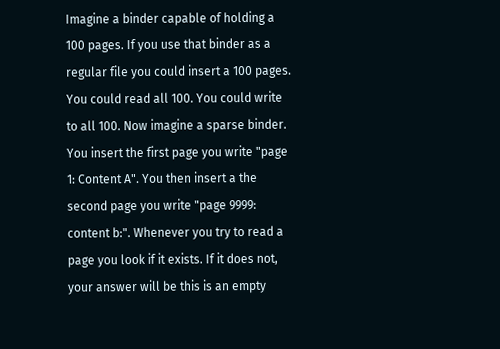Imagine a binder capable of holding a 100 pages. If you use that binder as a regular file you could insert a 100 pages. You could read all 100. You could write to all 100. Now imagine a sparse binder. You insert the first page you write "page 1: Content A". You then insert a the second page you write "page 9999: content b:". Whenever you try to read a page you look if it exists. If it does not, your answer will be this is an empty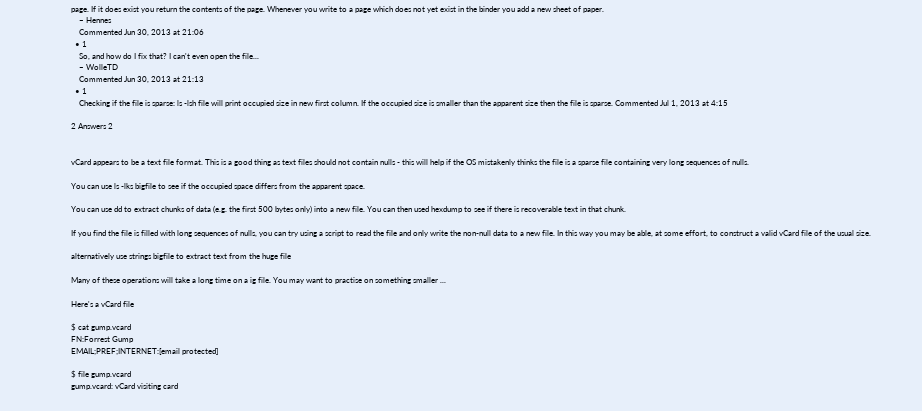page. If it does exist you return the contents of the page. Whenever you write to a page which does not yet exist in the binder you add a new sheet of paper.
    – Hennes
    Commented Jun 30, 2013 at 21:06
  • 1
    So, and how do I fix that? I can't even open the file...
    – WolleTD
    Commented Jun 30, 2013 at 21:13
  • 1
    Checking if the file is sparse: ls -lsh file will print occupied size in new first column. If the occupied size is smaller than the apparent size then the file is sparse. Commented Jul 1, 2013 at 4:15

2 Answers 2


vCard appears to be a text file format. This is a good thing as text files should not contain nulls - this will help if the OS mistakenly thinks the file is a sparse file containing very long sequences of nulls.

You can use ls -lks bigfile to see if the occupied space differs from the apparent space.

You can use dd to extract chunks of data (e.g. the first 500 bytes only) into a new file. You can then used hexdump to see if there is recoverable text in that chunk.

If you find the file is filled with long sequences of nulls, you can try using a script to read the file and only write the non-null data to a new file. In this way you may be able, at some effort, to construct a valid vCard file of the usual size.

alternatively use strings bigfile to extract text from the huge file

Many of these operations will take a long time on a ig file. You may want to practise on something smaller ...

Here's a vCard file

$ cat gump.vcard
FN:Forrest Gump
EMAIL;PREF;INTERNET:[email protected]

$ file gump.vcard
gump.vcard: vCard visiting card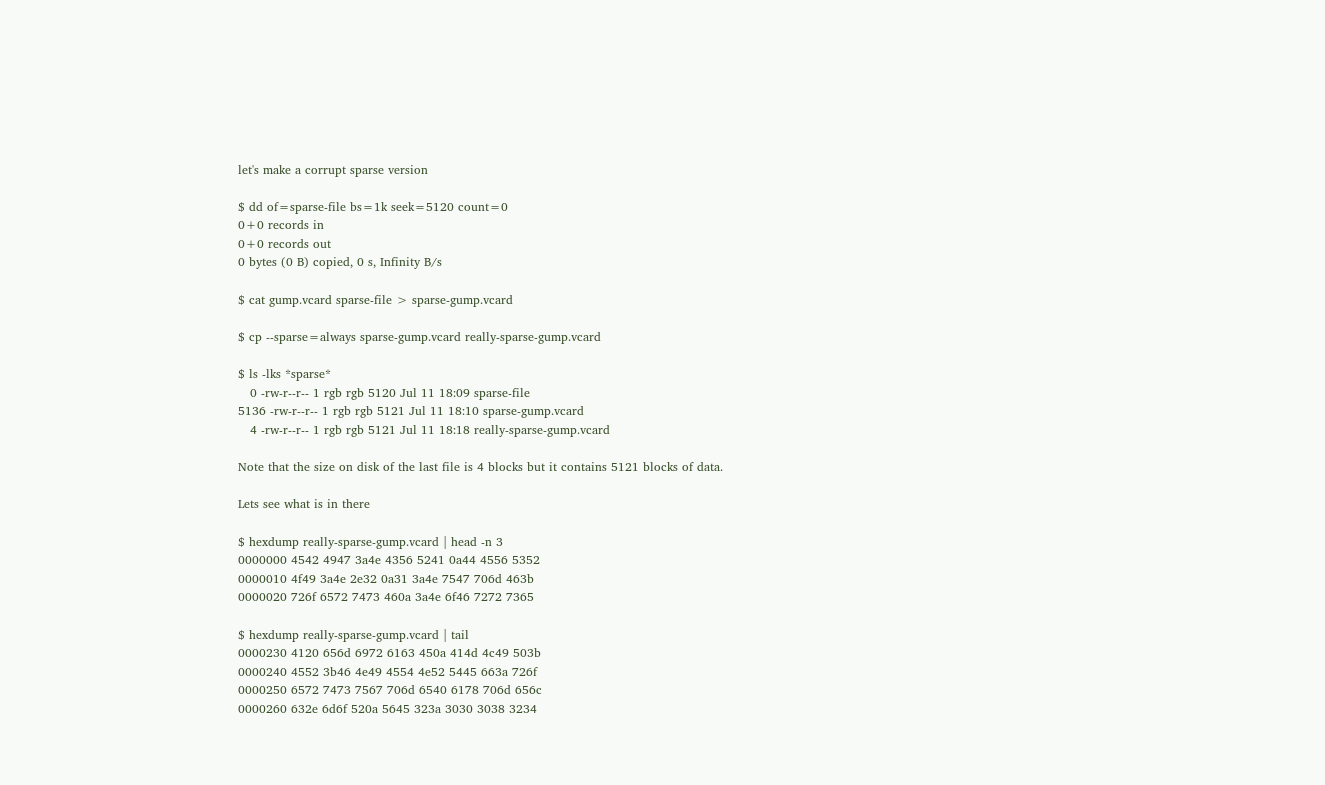let's make a corrupt sparse version

$ dd of=sparse-file bs=1k seek=5120 count=0
0+0 records in
0+0 records out
0 bytes (0 B) copied, 0 s, Infinity B/s

$ cat gump.vcard sparse-file > sparse-gump.vcard

$ cp --sparse=always sparse-gump.vcard really-sparse-gump.vcard

$ ls -lks *sparse*
   0 -rw-r--r-- 1 rgb rgb 5120 Jul 11 18:09 sparse-file
5136 -rw-r--r-- 1 rgb rgb 5121 Jul 11 18:10 sparse-gump.vcard
   4 -rw-r--r-- 1 rgb rgb 5121 Jul 11 18:18 really-sparse-gump.vcard

Note that the size on disk of the last file is 4 blocks but it contains 5121 blocks of data.

Lets see what is in there

$ hexdump really-sparse-gump.vcard | head -n 3
0000000 4542 4947 3a4e 4356 5241 0a44 4556 5352
0000010 4f49 3a4e 2e32 0a31 3a4e 7547 706d 463b
0000020 726f 6572 7473 460a 3a4e 6f46 7272 7365

$ hexdump really-sparse-gump.vcard | tail
0000230 4120 656d 6972 6163 450a 414d 4c49 503b
0000240 4552 3b46 4e49 4554 4e52 5445 663a 726f
0000250 6572 7473 7567 706d 6540 6178 706d 656c
0000260 632e 6d6f 520a 5645 323a 3030 3038 3234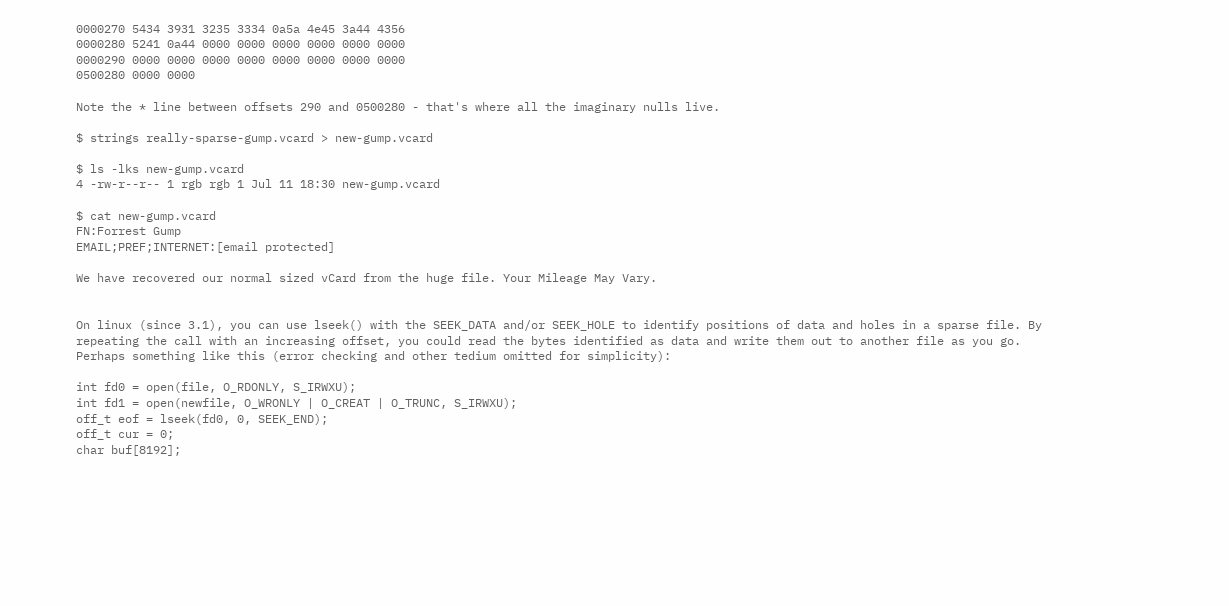0000270 5434 3931 3235 3334 0a5a 4e45 3a44 4356
0000280 5241 0a44 0000 0000 0000 0000 0000 0000
0000290 0000 0000 0000 0000 0000 0000 0000 0000
0500280 0000 0000

Note the * line between offsets 290 and 0500280 - that's where all the imaginary nulls live.

$ strings really-sparse-gump.vcard > new-gump.vcard

$ ls -lks new-gump.vcard
4 -rw-r--r-- 1 rgb rgb 1 Jul 11 18:30 new-gump.vcard

$ cat new-gump.vcard
FN:Forrest Gump
EMAIL;PREF;INTERNET:[email protected]

We have recovered our normal sized vCard from the huge file. Your Mileage May Vary.


On linux (since 3.1), you can use lseek() with the SEEK_DATA and/or SEEK_HOLE to identify positions of data and holes in a sparse file. By repeating the call with an increasing offset, you could read the bytes identified as data and write them out to another file as you go. Perhaps something like this (error checking and other tedium omitted for simplicity):

int fd0 = open(file, O_RDONLY, S_IRWXU);
int fd1 = open(newfile, O_WRONLY | O_CREAT | O_TRUNC, S_IRWXU);
off_t eof = lseek(fd0, 0, SEEK_END);
off_t cur = 0;
char buf[8192];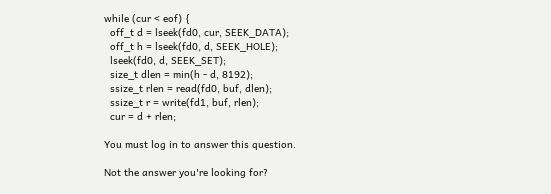while (cur < eof) {
  off_t d = lseek(fd0, cur, SEEK_DATA);
  off_t h = lseek(fd0, d, SEEK_HOLE);
  lseek(fd0, d, SEEK_SET);
  size_t dlen = min(h - d, 8192);
  ssize_t rlen = read(fd0, buf, dlen);
  ssize_t r = write(fd1, buf, rlen);
  cur = d + rlen;

You must log in to answer this question.

Not the answer you're looking for?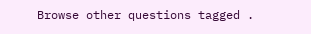Browse other questions tagged .